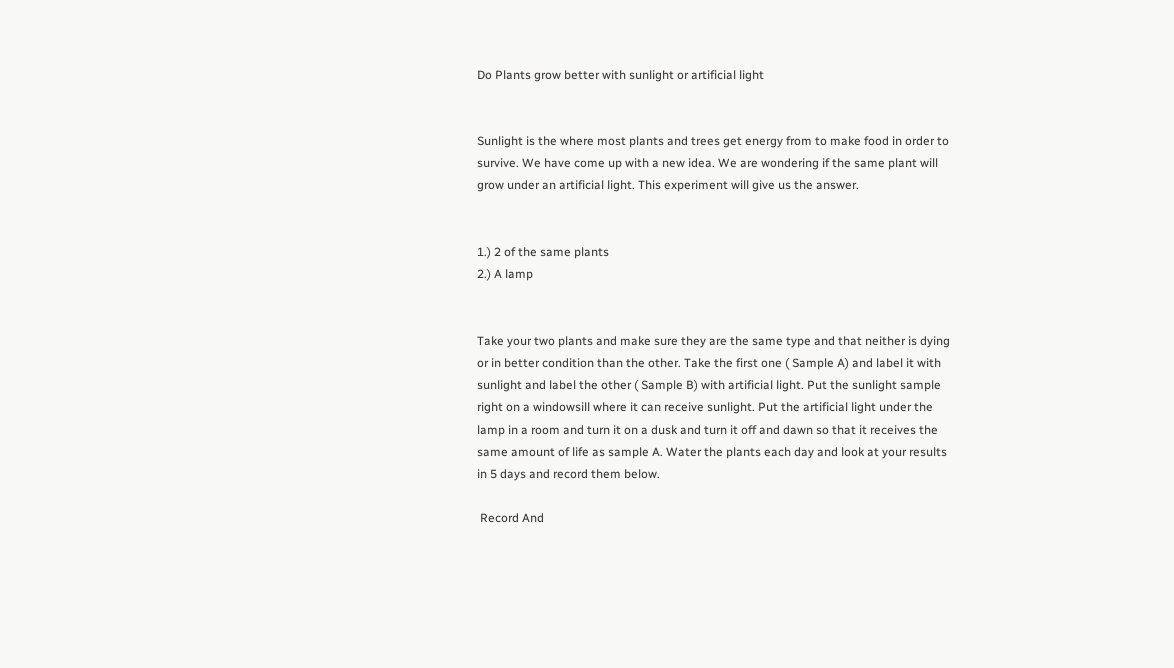Do Plants grow better with sunlight or artificial light


Sunlight is the where most plants and trees get energy from to make food in order to survive. We have come up with a new idea. We are wondering if the same plant will grow under an artificial light. This experiment will give us the answer.


1.) 2 of the same plants
2.) A lamp


Take your two plants and make sure they are the same type and that neither is dying or in better condition than the other. Take the first one ( Sample A) and label it with sunlight and label the other ( Sample B) with artificial light. Put the sunlight sample right on a windowsill where it can receive sunlight. Put the artificial light under the lamp in a room and turn it on a dusk and turn it off and dawn so that it receives the same amount of life as sample A. Water the plants each day and look at your results in 5 days and record them below.

 Record And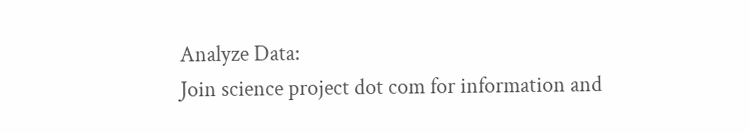Analyze Data:
Join science project dot com for information and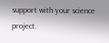support with your science project.